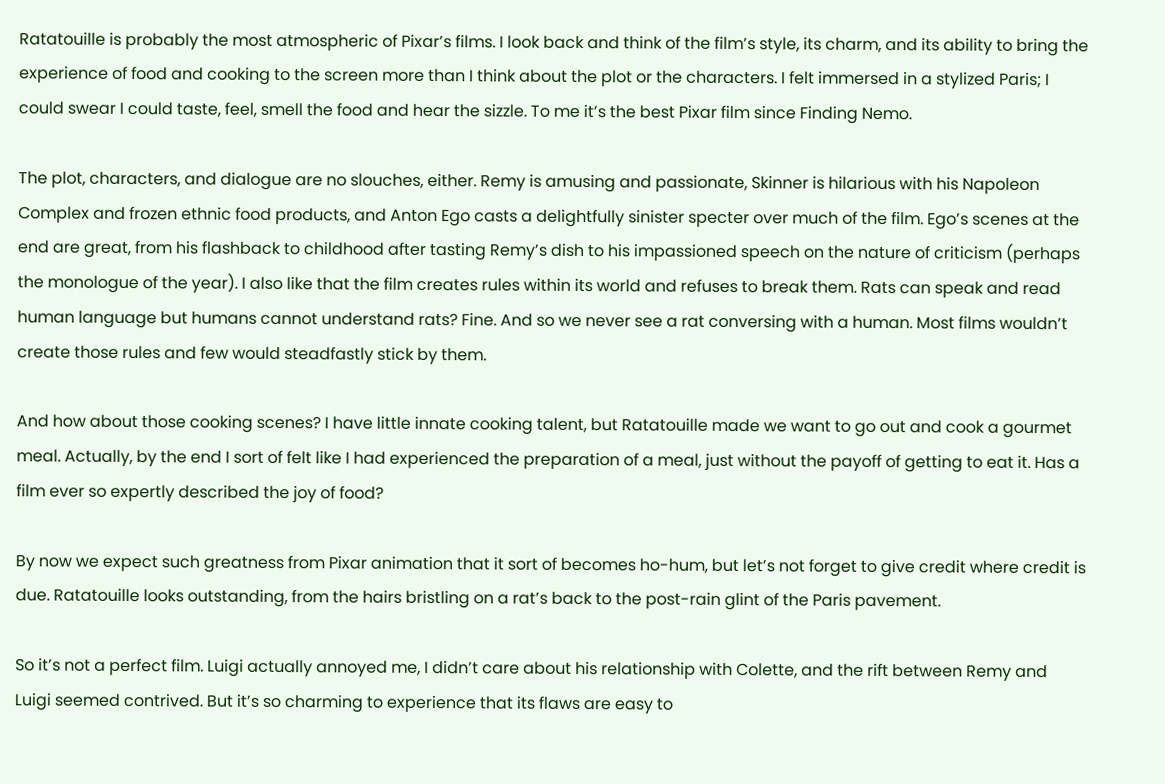Ratatouille is probably the most atmospheric of Pixar’s films. I look back and think of the film’s style, its charm, and its ability to bring the experience of food and cooking to the screen more than I think about the plot or the characters. I felt immersed in a stylized Paris; I could swear I could taste, feel, smell the food and hear the sizzle. To me it’s the best Pixar film since Finding Nemo.

The plot, characters, and dialogue are no slouches, either. Remy is amusing and passionate, Skinner is hilarious with his Napoleon Complex and frozen ethnic food products, and Anton Ego casts a delightfully sinister specter over much of the film. Ego’s scenes at the end are great, from his flashback to childhood after tasting Remy’s dish to his impassioned speech on the nature of criticism (perhaps the monologue of the year). I also like that the film creates rules within its world and refuses to break them. Rats can speak and read human language but humans cannot understand rats? Fine. And so we never see a rat conversing with a human. Most films wouldn’t create those rules and few would steadfastly stick by them.

And how about those cooking scenes? I have little innate cooking talent, but Ratatouille made we want to go out and cook a gourmet meal. Actually, by the end I sort of felt like I had experienced the preparation of a meal, just without the payoff of getting to eat it. Has a film ever so expertly described the joy of food?

By now we expect such greatness from Pixar animation that it sort of becomes ho-hum, but let’s not forget to give credit where credit is due. Ratatouille looks outstanding, from the hairs bristling on a rat’s back to the post-rain glint of the Paris pavement.

So it’s not a perfect film. Luigi actually annoyed me, I didn’t care about his relationship with Colette, and the rift between Remy and Luigi seemed contrived. But it’s so charming to experience that its flaws are easy to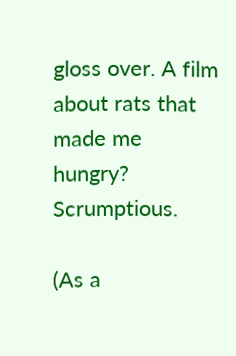gloss over. A film about rats that made me hungry? Scrumptious.

(As a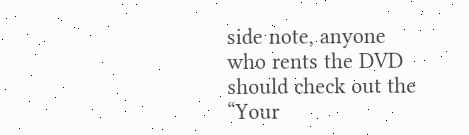side note, anyone who rents the DVD should check out the “Your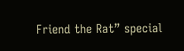Friend the Rat” special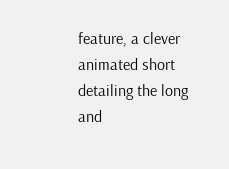feature, a clever animated short detailing the long and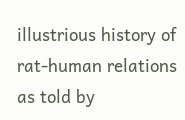illustrious history of rat-human relations as told by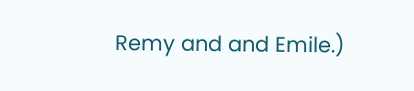Remy and and Emile.)